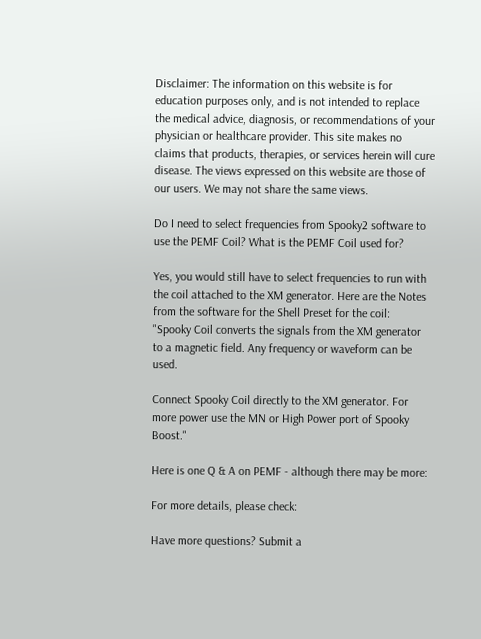Disclaimer: The information on this website is for education purposes only, and is not intended to replace the medical advice, diagnosis, or recommendations of your physician or healthcare provider. This site makes no claims that products, therapies, or services herein will cure disease. The views expressed on this website are those of our users. We may not share the same views.

Do I need to select frequencies from Spooky2 software to use the PEMF Coil? What is the PEMF Coil used for?

Yes, you would still have to select frequencies to run with the coil attached to the XM generator. Here are the Notes from the software for the Shell Preset for the coil:
"Spooky Coil converts the signals from the XM generator to a magnetic field. Any frequency or waveform can be used.

Connect Spooky Coil directly to the XM generator. For more power use the MN or High Power port of Spooky Boost."

Here is one Q & A on PEMF - although there may be more:

For more details, please check:

Have more questions? Submit a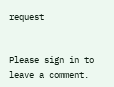request


Please sign in to leave a comment.